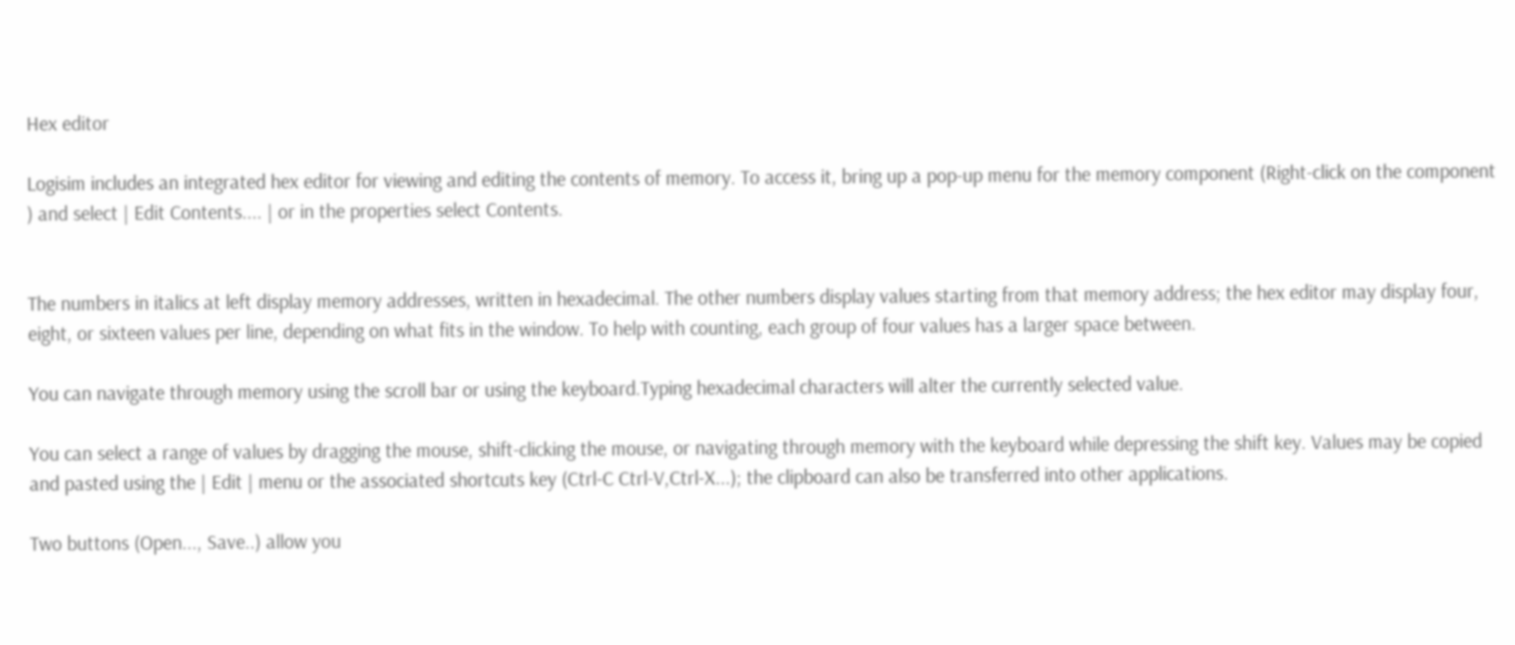Hex editor

Logisim includes an integrated hex editor for viewing and editing the contents of memory. To access it, bring up a pop-up menu for the memory component (Right-click on the component ) and select | Edit Contents.... | or in the properties select Contents.


The numbers in italics at left display memory addresses, written in hexadecimal. The other numbers display values starting from that memory address; the hex editor may display four, eight, or sixteen values per line, depending on what fits in the window. To help with counting, each group of four values has a larger space between.

You can navigate through memory using the scroll bar or using the keyboard.Typing hexadecimal characters will alter the currently selected value.

You can select a range of values by dragging the mouse, shift-clicking the mouse, or navigating through memory with the keyboard while depressing the shift key. Values may be copied and pasted using the | Edit | menu or the associated shortcuts key (Ctrl-C Ctrl-V,Ctrl-X...); the clipboard can also be transferred into other applications.

Two buttons (Open..., Save..) allow you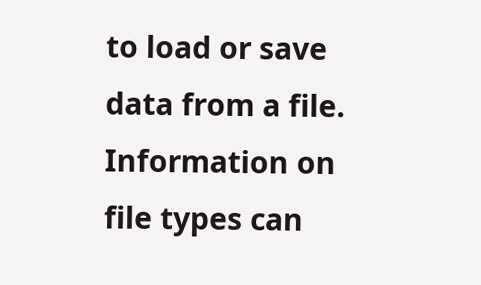to load or save data from a file. Information on file types can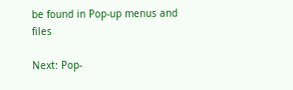be found in Pop-up menus and files

Next: Pop-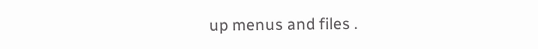up menus and files .